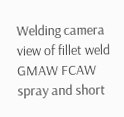Welding camera view of fillet weld GMAW FCAW spray and short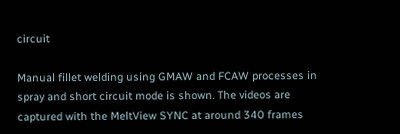circuit

Manual fillet welding using GMAW and FCAW processes in spray and short circuit mode is shown. The videos are captured with the MeltView SYNC at around 340 frames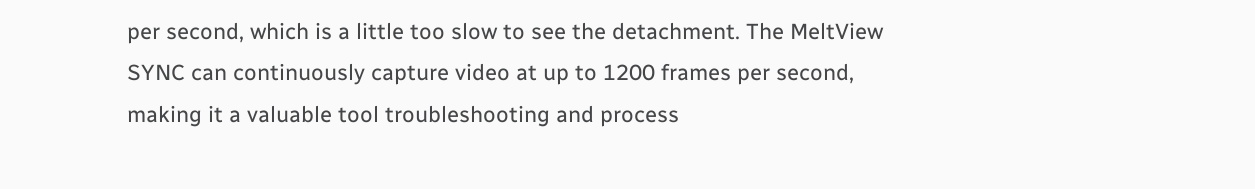per second, which is a little too slow to see the detachment. The MeltView SYNC can continuously capture video at up to 1200 frames per second, making it a valuable tool troubleshooting and process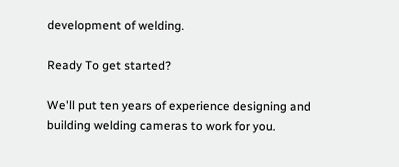development of welding.

Ready To get started?

We'll put ten years of experience designing and building welding cameras to work for you.